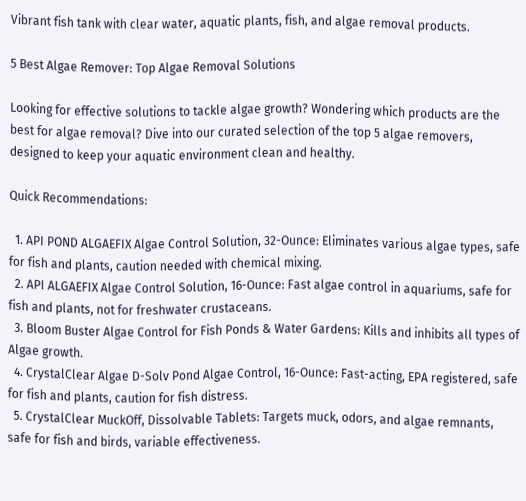Vibrant fish tank with clear water, aquatic plants, fish, and algae removal products.

5 Best Algae Remover: Top Algae Removal Solutions

Looking for effective solutions to tackle algae growth? Wondering which products are the best for algae removal? Dive into our curated selection of the top 5 algae removers, designed to keep your aquatic environment clean and healthy.

Quick Recommendations:

  1. API POND ALGAEFIX Algae Control Solution, 32-Ounce: Eliminates various algae types, safe for fish and plants, caution needed with chemical mixing.
  2. API ALGAEFIX Algae Control Solution, 16-Ounce: Fast algae control in aquariums, safe for fish and plants, not for freshwater crustaceans.
  3. Bloom Buster Algae Control for Fish Ponds & Water Gardens: Kills and inhibits all types of Algae growth.
  4. CrystalClear Algae D-Solv Pond Algae Control, 16-Ounce: Fast-acting, EPA registered, safe for fish and plants, caution for fish distress.
  5. CrystalClear MuckOff, Dissolvable Tablets: Targets muck, odors, and algae remnants, safe for fish and birds, variable effectiveness.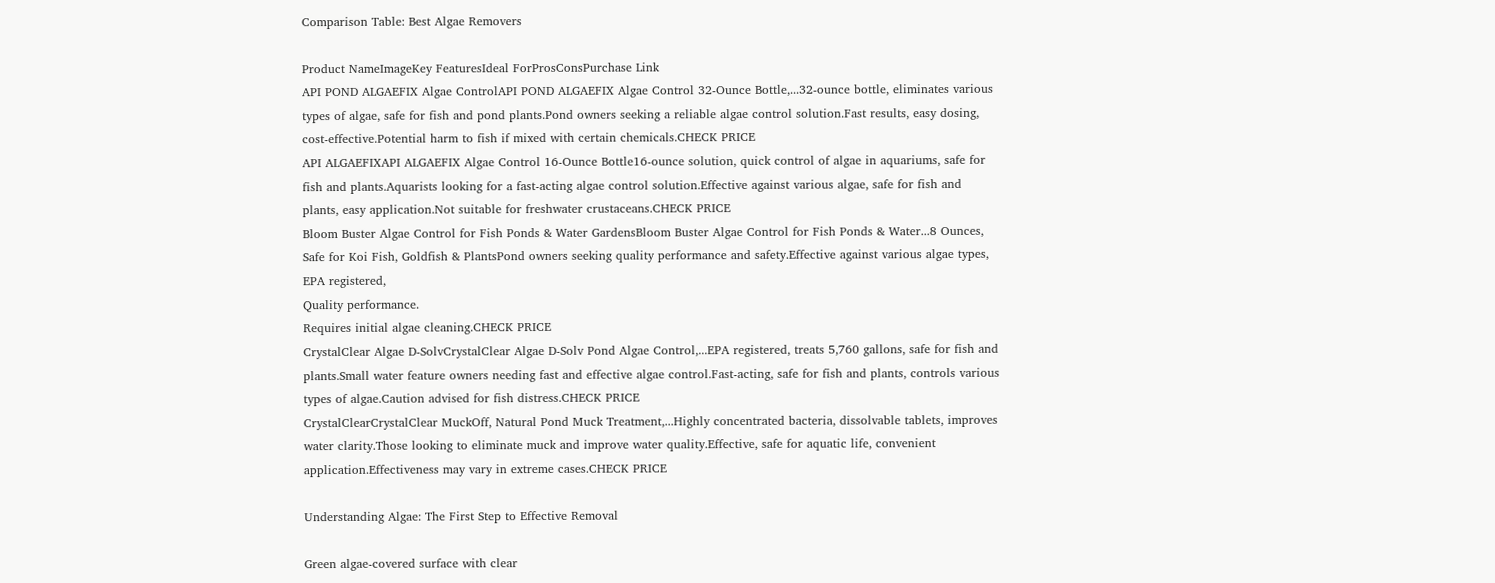Comparison Table: Best Algae Removers

Product NameImageKey FeaturesIdeal ForProsConsPurchase Link
API POND ALGAEFIX Algae ControlAPI POND ALGAEFIX Algae Control 32-Ounce Bottle,...32-ounce bottle, eliminates various types of algae, safe for fish and pond plants.Pond owners seeking a reliable algae control solution.Fast results, easy dosing, cost-effective.Potential harm to fish if mixed with certain chemicals.CHECK PRICE
API ALGAEFIXAPI ALGAEFIX Algae Control 16-Ounce Bottle16-ounce solution, quick control of algae in aquariums, safe for fish and plants.Aquarists looking for a fast-acting algae control solution.Effective against various algae, safe for fish and plants, easy application.Not suitable for freshwater crustaceans.CHECK PRICE
Bloom Buster Algae Control for Fish Ponds & Water GardensBloom Buster Algae Control for Fish Ponds & Water...8 Ounces, Safe for Koi Fish, Goldfish & PlantsPond owners seeking quality performance and safety.Effective against various algae types,
EPA registered,
Quality performance.
Requires initial algae cleaning.CHECK PRICE
CrystalClear Algae D-SolvCrystalClear Algae D-Solv Pond Algae Control,...EPA registered, treats 5,760 gallons, safe for fish and plants.Small water feature owners needing fast and effective algae control.Fast-acting, safe for fish and plants, controls various types of algae.Caution advised for fish distress.CHECK PRICE
CrystalClearCrystalClear MuckOff, Natural Pond Muck Treatment,...Highly concentrated bacteria, dissolvable tablets, improves water clarity.Those looking to eliminate muck and improve water quality.Effective, safe for aquatic life, convenient application.Effectiveness may vary in extreme cases.CHECK PRICE

Understanding Algae: The First Step to Effective Removal

Green algae-covered surface with clear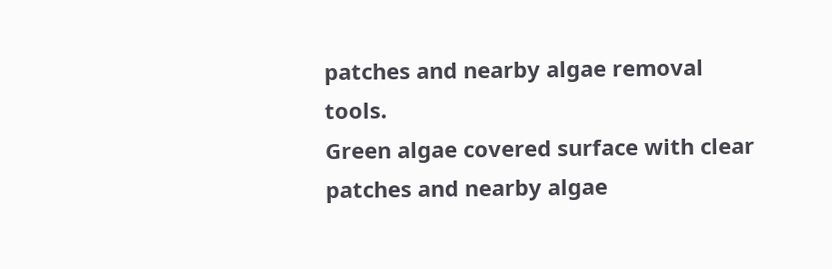patches and nearby algae removal tools.
Green algae covered surface with clear patches and nearby algae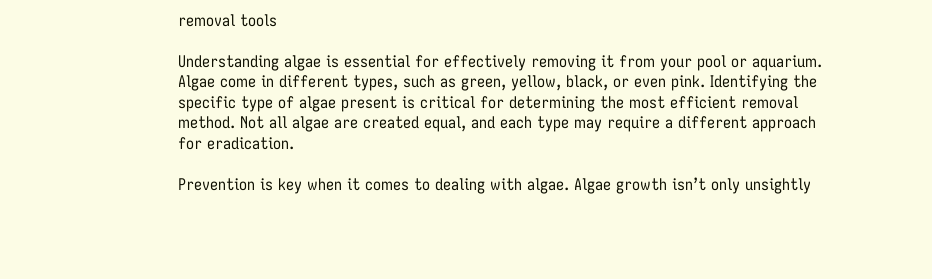removal tools

Understanding algae is essential for effectively removing it from your pool or aquarium. Algae come in different types, such as green, yellow, black, or even pink. Identifying the specific type of algae present is critical for determining the most efficient removal method. Not all algae are created equal, and each type may require a different approach for eradication.

Prevention is key when it comes to dealing with algae. Algae growth isn’t only unsightly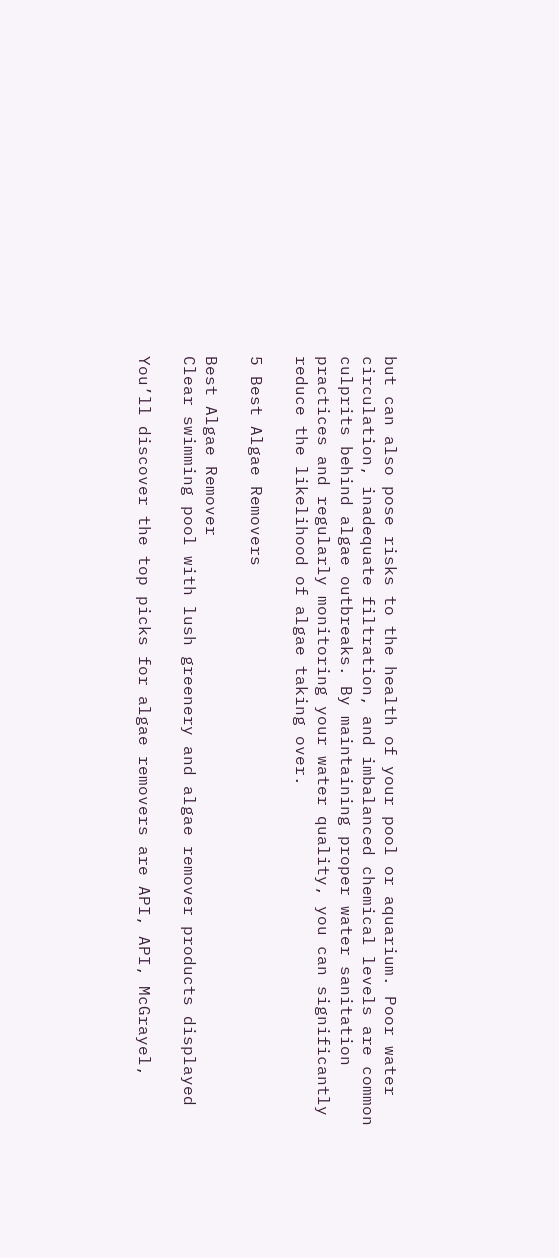but can also pose risks to the health of your pool or aquarium. Poor water circulation, inadequate filtration, and imbalanced chemical levels are common culprits behind algae outbreaks. By maintaining proper water sanitation practices and regularly monitoring your water quality, you can significantly reduce the likelihood of algae taking over.

5 Best Algae Removers

Best Algae Remover
Clear swimming pool with lush greenery and algae remover products displayed

You’ll discover the top picks for algae removers are API, API, McGrayel,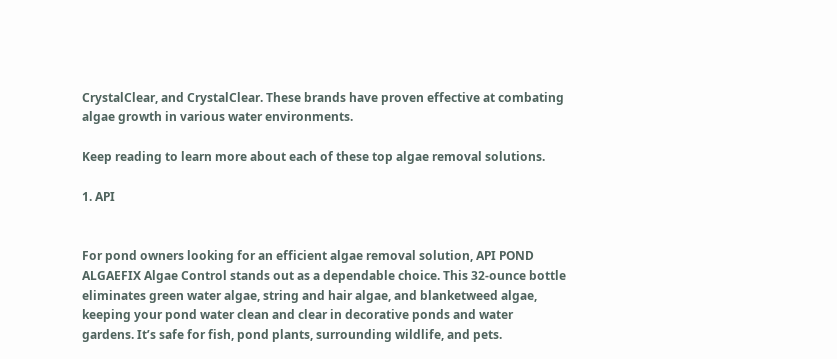CrystalClear, and CrystalClear. These brands have proven effective at combating algae growth in various water environments.

Keep reading to learn more about each of these top algae removal solutions.

1. API


For pond owners looking for an efficient algae removal solution, API POND ALGAEFIX Algae Control stands out as a dependable choice. This 32-ounce bottle eliminates green water algae, string and hair algae, and blanketweed algae, keeping your pond water clean and clear in decorative ponds and water gardens. It’s safe for fish, pond plants, surrounding wildlife, and pets.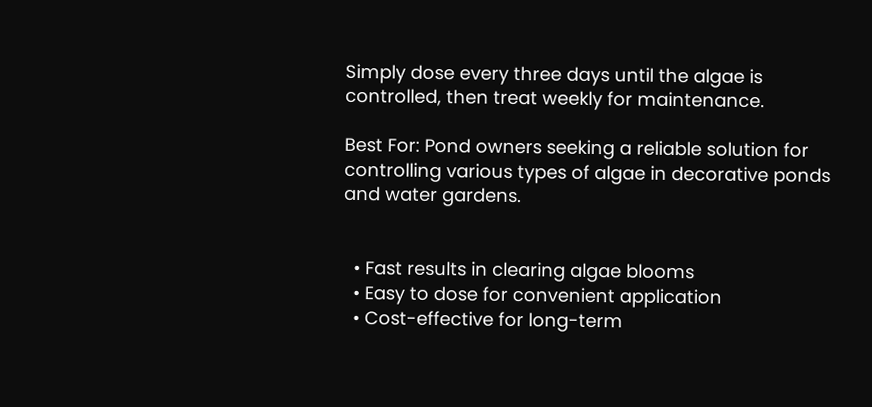Simply dose every three days until the algae is controlled, then treat weekly for maintenance.

Best For: Pond owners seeking a reliable solution for controlling various types of algae in decorative ponds and water gardens.


  • Fast results in clearing algae blooms
  • Easy to dose for convenient application
  • Cost-effective for long-term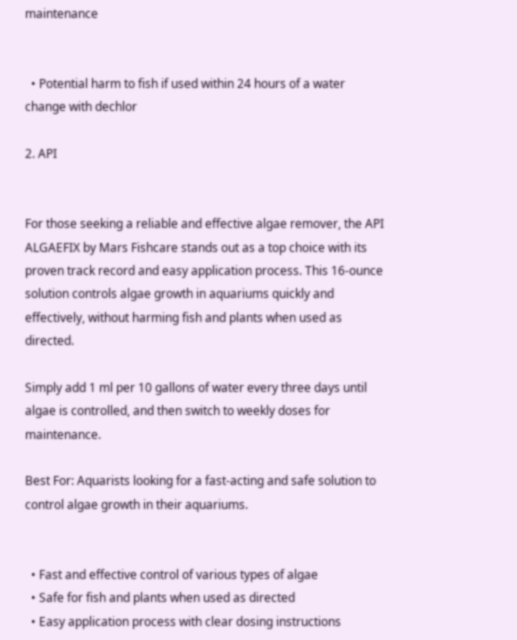maintenance


  • Potential harm to fish if used within 24 hours of a water change with dechlor

2. API


For those seeking a reliable and effective algae remover, the API ALGAEFIX by Mars Fishcare stands out as a top choice with its proven track record and easy application process. This 16-ounce solution controls algae growth in aquariums quickly and effectively, without harming fish and plants when used as directed.

Simply add 1 ml per 10 gallons of water every three days until algae is controlled, and then switch to weekly doses for maintenance.

Best For: Aquarists looking for a fast-acting and safe solution to control algae growth in their aquariums.


  • Fast and effective control of various types of algae
  • Safe for fish and plants when used as directed
  • Easy application process with clear dosing instructions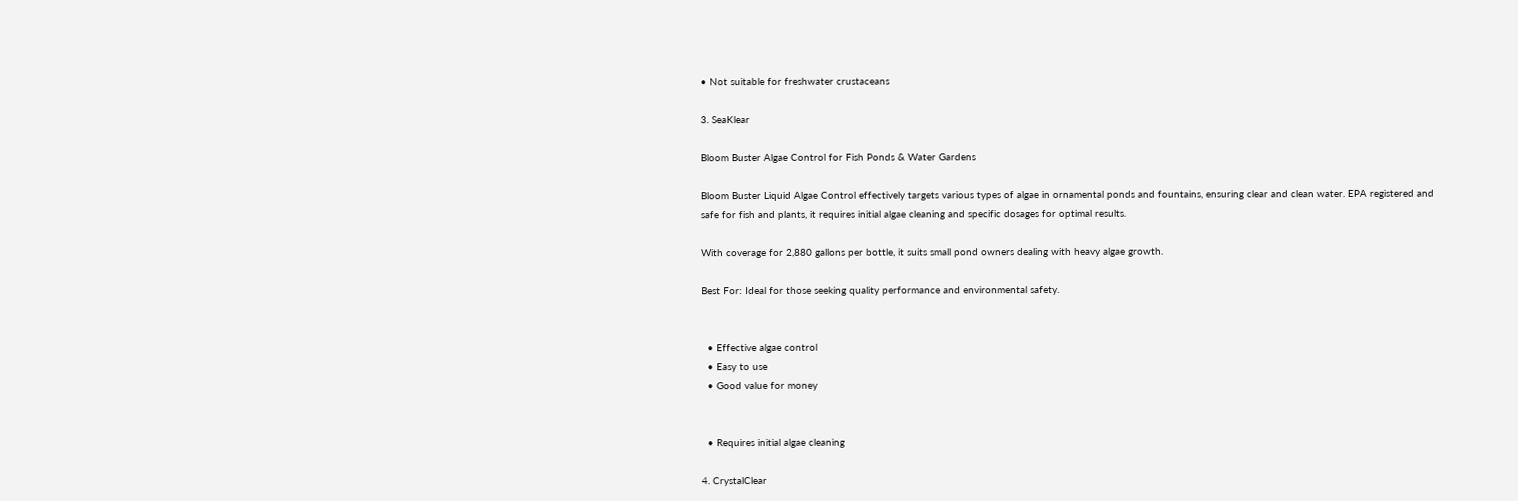• Not suitable for freshwater crustaceans

3. SeaKlear

Bloom Buster Algae Control for Fish Ponds & Water Gardens

Bloom Buster Liquid Algae Control effectively targets various types of algae in ornamental ponds and fountains, ensuring clear and clean water. EPA registered and safe for fish and plants, it requires initial algae cleaning and specific dosages for optimal results.

With coverage for 2,880 gallons per bottle, it suits small pond owners dealing with heavy algae growth.

Best For: Ideal for those seeking quality performance and environmental safety.


  • Effective algae control
  • Easy to use
  • Good value for money


  • Requires initial algae cleaning

4. CrystalClear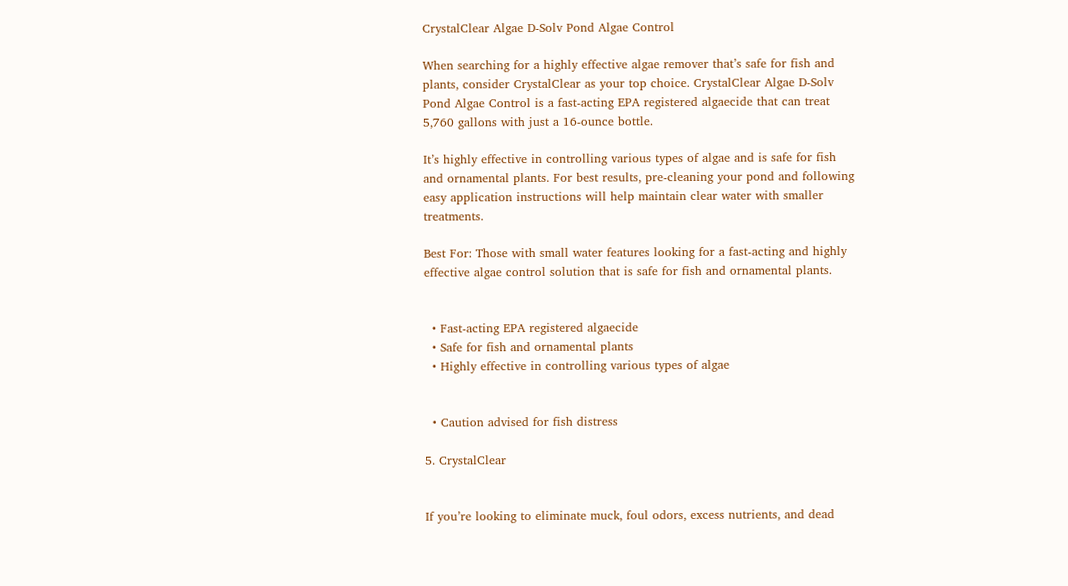CrystalClear Algae D-Solv Pond Algae Control

When searching for a highly effective algae remover that’s safe for fish and plants, consider CrystalClear as your top choice. CrystalClear Algae D-Solv Pond Algae Control is a fast-acting EPA registered algaecide that can treat 5,760 gallons with just a 16-ounce bottle.

It’s highly effective in controlling various types of algae and is safe for fish and ornamental plants. For best results, pre-cleaning your pond and following easy application instructions will help maintain clear water with smaller treatments.

Best For: Those with small water features looking for a fast-acting and highly effective algae control solution that is safe for fish and ornamental plants.


  • Fast-acting EPA registered algaecide
  • Safe for fish and ornamental plants
  • Highly effective in controlling various types of algae


  • Caution advised for fish distress

5. CrystalClear


If you’re looking to eliminate muck, foul odors, excess nutrients, and dead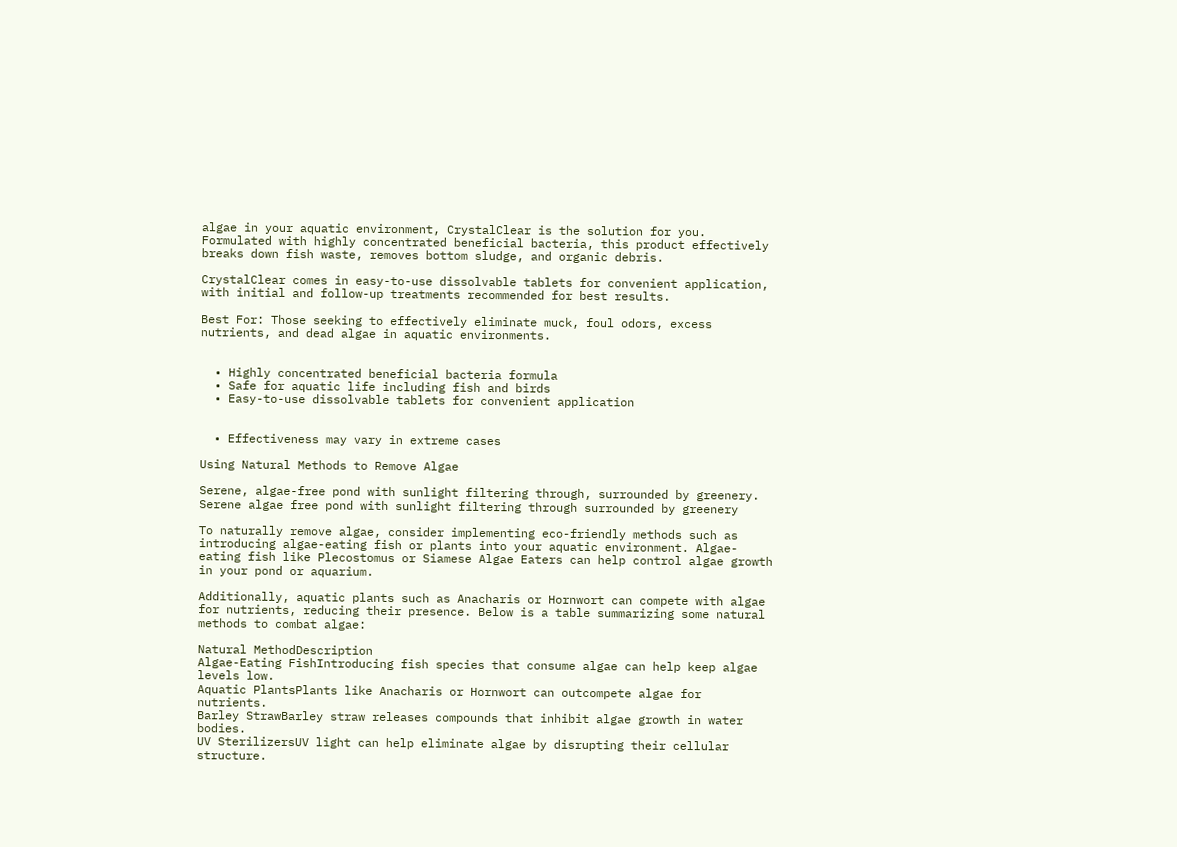algae in your aquatic environment, CrystalClear is the solution for you. Formulated with highly concentrated beneficial bacteria, this product effectively breaks down fish waste, removes bottom sludge, and organic debris.

CrystalClear comes in easy-to-use dissolvable tablets for convenient application, with initial and follow-up treatments recommended for best results.

Best For: Those seeking to effectively eliminate muck, foul odors, excess nutrients, and dead algae in aquatic environments.


  • Highly concentrated beneficial bacteria formula
  • Safe for aquatic life including fish and birds
  • Easy-to-use dissolvable tablets for convenient application


  • Effectiveness may vary in extreme cases

Using Natural Methods to Remove Algae

Serene, algae-free pond with sunlight filtering through, surrounded by greenery.
Serene algae free pond with sunlight filtering through surrounded by greenery

To naturally remove algae, consider implementing eco-friendly methods such as introducing algae-eating fish or plants into your aquatic environment. Algae-eating fish like Plecostomus or Siamese Algae Eaters can help control algae growth in your pond or aquarium.

Additionally, aquatic plants such as Anacharis or Hornwort can compete with algae for nutrients, reducing their presence. Below is a table summarizing some natural methods to combat algae:

Natural MethodDescription
Algae-Eating FishIntroducing fish species that consume algae can help keep algae levels low.
Aquatic PlantsPlants like Anacharis or Hornwort can outcompete algae for nutrients.
Barley StrawBarley straw releases compounds that inhibit algae growth in water bodies.
UV SterilizersUV light can help eliminate algae by disrupting their cellular structure.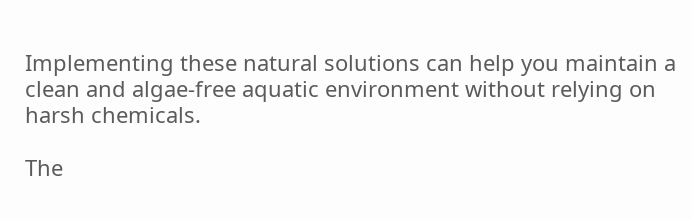Implementing these natural solutions can help you maintain a clean and algae-free aquatic environment without relying on harsh chemicals.

The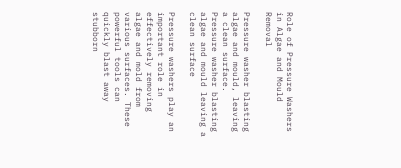Role of Pressure Washers in Algae and Mould Removal

Pressure washer blasting algae and mould, leaving a clean surface.
Pressure washer blasting algae and mould leaving a clean surface

Pressure washers play an important role in effectively removing algae and mold from various surfaces. These powerful tools can quickly blast away stubborn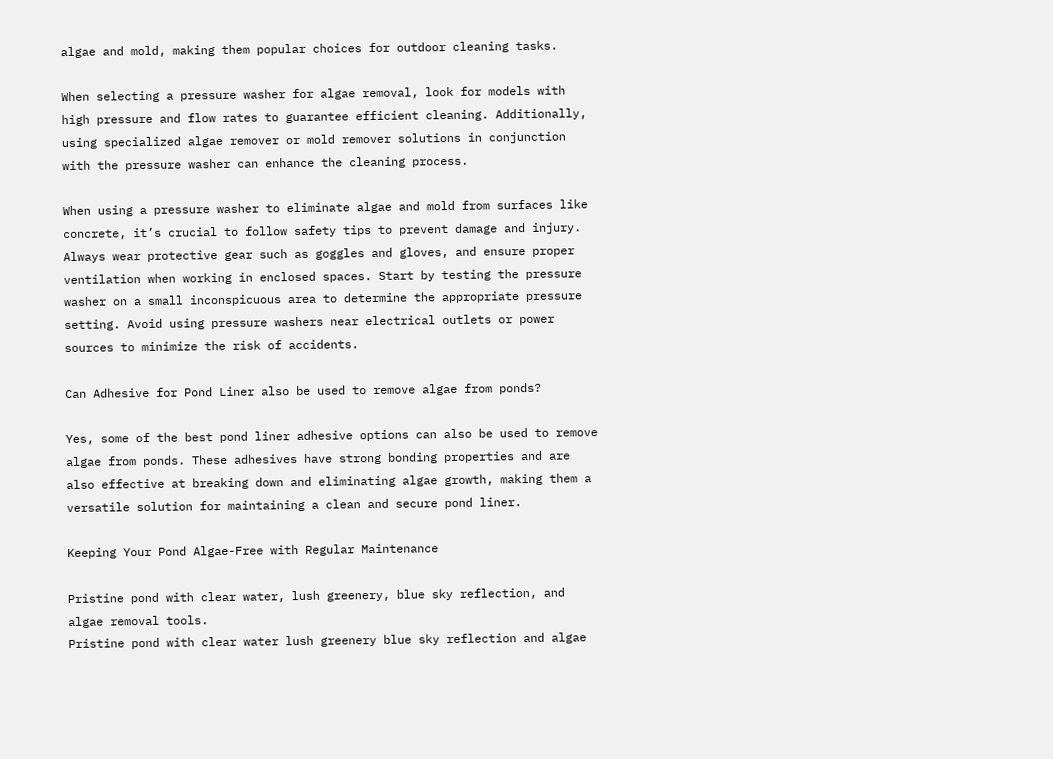algae and mold, making them popular choices for outdoor cleaning tasks.

When selecting a pressure washer for algae removal, look for models with high pressure and flow rates to guarantee efficient cleaning. Additionally, using specialized algae remover or mold remover solutions in conjunction with the pressure washer can enhance the cleaning process.

When using a pressure washer to eliminate algae and mold from surfaces like concrete, it’s crucial to follow safety tips to prevent damage and injury. Always wear protective gear such as goggles and gloves, and ensure proper ventilation when working in enclosed spaces. Start by testing the pressure washer on a small inconspicuous area to determine the appropriate pressure setting. Avoid using pressure washers near electrical outlets or power sources to minimize the risk of accidents.

Can Adhesive for Pond Liner also be used to remove algae from ponds?

Yes, some of the best pond liner adhesive options can also be used to remove algae from ponds. These adhesives have strong bonding properties and are also effective at breaking down and eliminating algae growth, making them a versatile solution for maintaining a clean and secure pond liner.

Keeping Your Pond Algae-Free with Regular Maintenance

Pristine pond with clear water, lush greenery, blue sky reflection, and algae removal tools.
Pristine pond with clear water lush greenery blue sky reflection and algae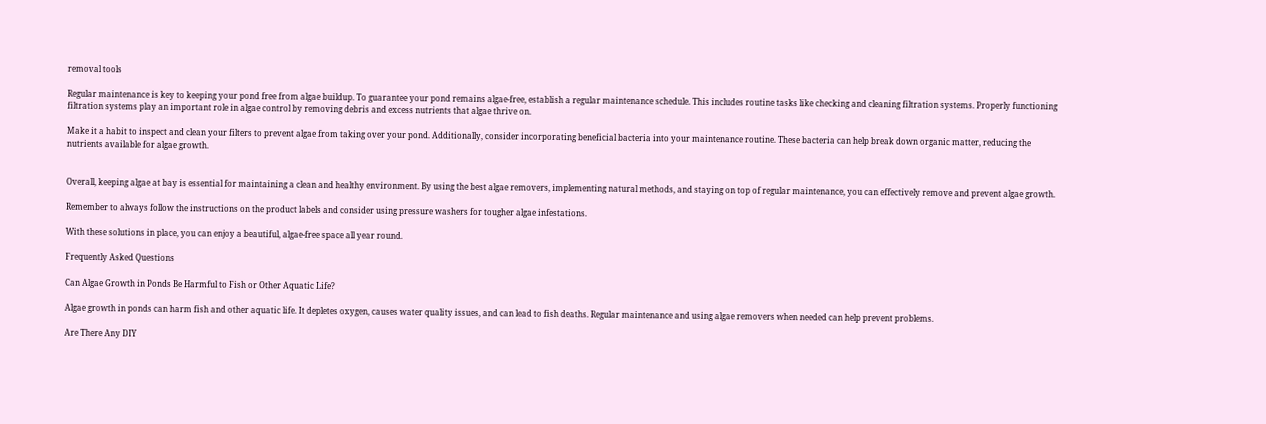removal tools

Regular maintenance is key to keeping your pond free from algae buildup. To guarantee your pond remains algae-free, establish a regular maintenance schedule. This includes routine tasks like checking and cleaning filtration systems. Properly functioning filtration systems play an important role in algae control by removing debris and excess nutrients that algae thrive on.

Make it a habit to inspect and clean your filters to prevent algae from taking over your pond. Additionally, consider incorporating beneficial bacteria into your maintenance routine. These bacteria can help break down organic matter, reducing the nutrients available for algae growth.


Overall, keeping algae at bay is essential for maintaining a clean and healthy environment. By using the best algae removers, implementing natural methods, and staying on top of regular maintenance, you can effectively remove and prevent algae growth.

Remember to always follow the instructions on the product labels and consider using pressure washers for tougher algae infestations.

With these solutions in place, you can enjoy a beautiful, algae-free space all year round.

Frequently Asked Questions

Can Algae Growth in Ponds Be Harmful to Fish or Other Aquatic Life?

Algae growth in ponds can harm fish and other aquatic life. It depletes oxygen, causes water quality issues, and can lead to fish deaths. Regular maintenance and using algae removers when needed can help prevent problems.

Are There Any DIY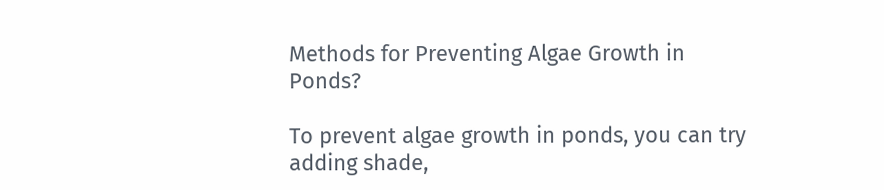Methods for Preventing Algae Growth in Ponds?

To prevent algae growth in ponds, you can try adding shade,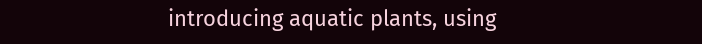introducing aquatic plants, using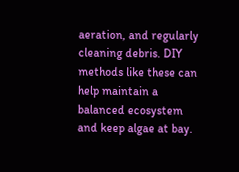aeration, and regularly cleaning debris. DIY methods like these can help maintain a balanced ecosystem and keep algae at bay.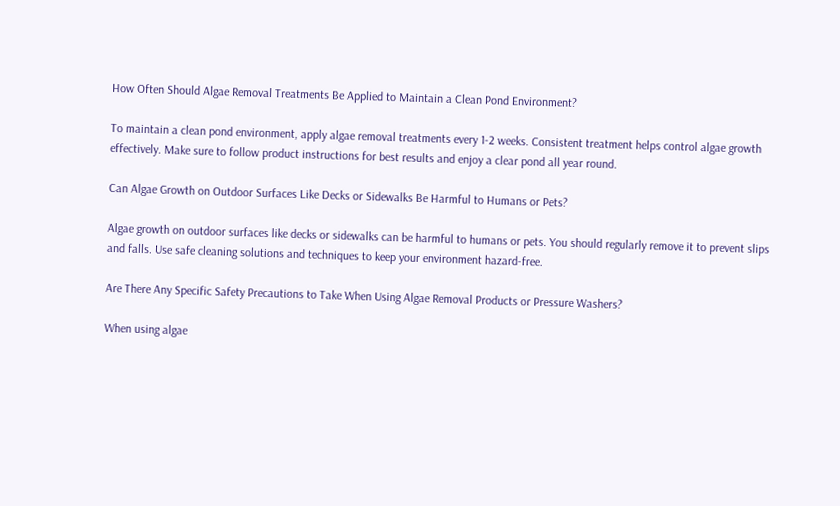How Often Should Algae Removal Treatments Be Applied to Maintain a Clean Pond Environment?

To maintain a clean pond environment, apply algae removal treatments every 1-2 weeks. Consistent treatment helps control algae growth effectively. Make sure to follow product instructions for best results and enjoy a clear pond all year round.

Can Algae Growth on Outdoor Surfaces Like Decks or Sidewalks Be Harmful to Humans or Pets?

Algae growth on outdoor surfaces like decks or sidewalks can be harmful to humans or pets. You should regularly remove it to prevent slips and falls. Use safe cleaning solutions and techniques to keep your environment hazard-free.

Are There Any Specific Safety Precautions to Take When Using Algae Removal Products or Pressure Washers?

When using algae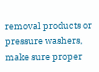removal products or pressure washers, make sure proper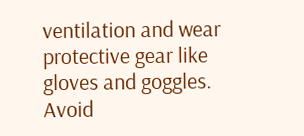ventilation and wear protective gear like gloves and goggles. Avoid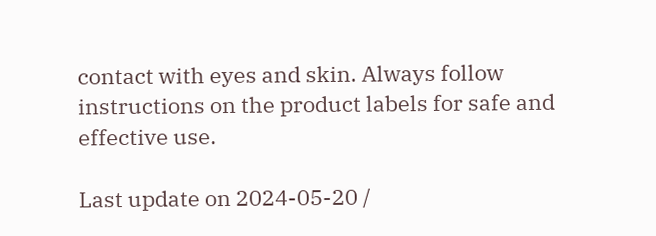contact with eyes and skin. Always follow instructions on the product labels for safe and effective use.

Last update on 2024-05-20 /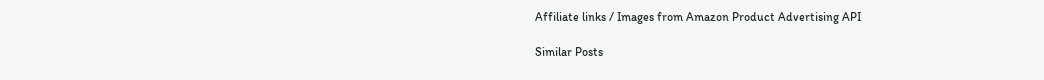Affiliate links / Images from Amazon Product Advertising API

Similar Posts